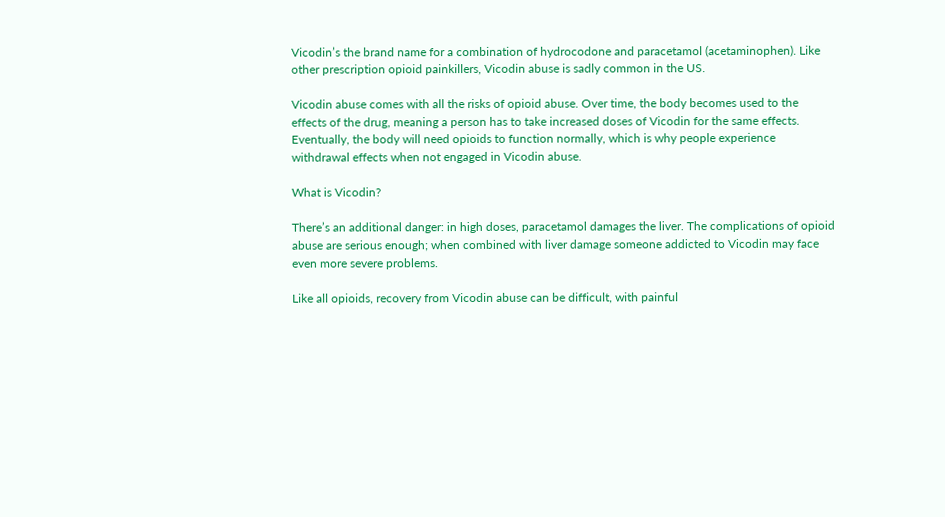Vicodin’s the brand name for a combination of hydrocodone and paracetamol (acetaminophen). Like other prescription opioid painkillers, Vicodin abuse is sadly common in the US.

Vicodin abuse comes with all the risks of opioid abuse. Over time, the body becomes used to the effects of the drug, meaning a person has to take increased doses of Vicodin for the same effects. Eventually, the body will need opioids to function normally, which is why people experience withdrawal effects when not engaged in Vicodin abuse.

What is Vicodin?

There’s an additional danger: in high doses, paracetamol damages the liver. The complications of opioid abuse are serious enough; when combined with liver damage someone addicted to Vicodin may face even more severe problems.

Like all opioids, recovery from Vicodin abuse can be difficult, with painful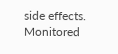side effects. Monitored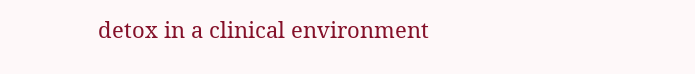detox in a clinical environment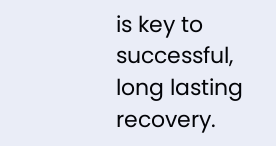is key to successful, long lasting recovery.